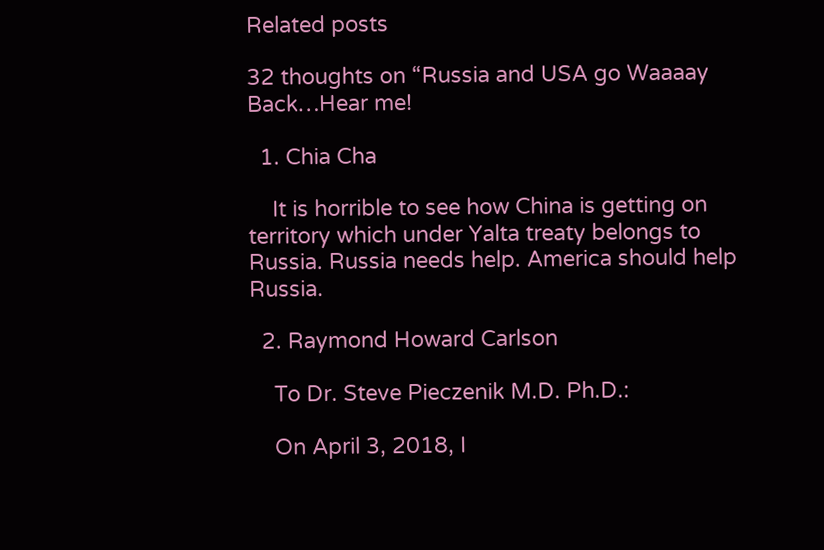Related posts

32 thoughts on “Russia and USA go Waaaay Back…Hear me!

  1. Chia Cha

    It is horrible to see how China is getting on territory which under Yalta treaty belongs to Russia. Russia needs help. America should help Russia.

  2. Raymond Howard Carlson

    To Dr. Steve Pieczenik M.D. Ph.D.:

    On April 3, 2018, I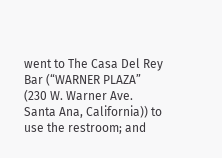went to The Casa Del Rey Bar (“WARNER PLAZA” (230 W. Warner Ave. Santa Ana, California)) to use the restroom; and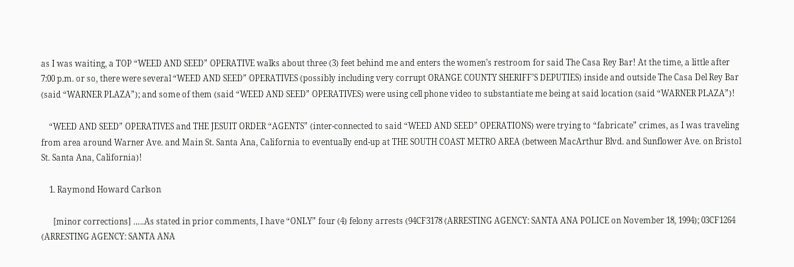as I was waiting, a TOP “WEED AND SEED” OPERATIVE walks about three (3) feet behind me and enters the women’s restroom for said The Casa Rey Bar! At the time, a little after 7:00 p.m. or so, there were several “WEED AND SEED” OPERATIVES (possibly including very corrupt ORANGE COUNTY SHERIFF’S DEPUTIES) inside and outside The Casa Del Rey Bar (said “WARNER PLAZA”); and some of them (said “WEED AND SEED” OPERATIVES) were using cell phone video to substantiate me being at said location (said “WARNER PLAZA”)!

    “WEED AND SEED” OPERATIVES and THE JESUIT ORDER “AGENTS” (inter-connected to said “WEED AND SEED” OPERATIONS) were trying to “fabricate” crimes, as I was traveling from area around Warner Ave. and Main St. Santa Ana, California to eventually end-up at THE SOUTH COAST METRO AREA (between MacArthur Blvd. and Sunflower Ave. on Bristol St. Santa Ana, California)!

    1. Raymond Howard Carlson

      [minor corrections] …..As stated in prior comments, I have “ONLY” four (4) felony arrests (94CF3178 (ARRESTING AGENCY: SANTA ANA POLICE on November 18, 1994); 03CF1264 (ARRESTING AGENCY: SANTA ANA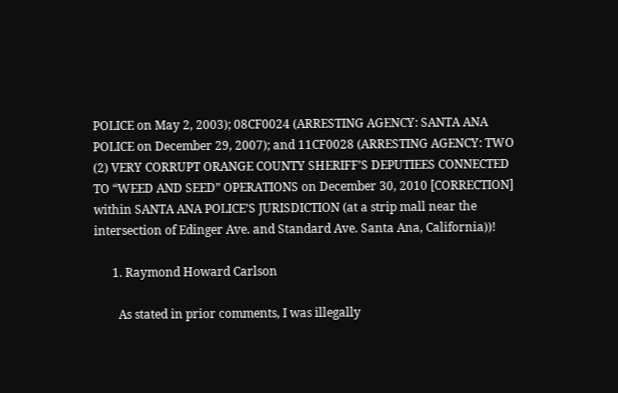POLICE on May 2, 2003); 08CF0024 (ARRESTING AGENCY: SANTA ANA POLICE on December 29, 2007); and 11CF0028 (ARRESTING AGENCY: TWO (2) VERY CORRUPT ORANGE COUNTY SHERIFF’S DEPUTIEES CONNECTED TO “WEED AND SEED” OPERATIONS on December 30, 2010 [CORRECTION] within SANTA ANA POLICE’S JURISDICTION (at a strip mall near the intersection of Edinger Ave. and Standard Ave. Santa Ana, California))!

      1. Raymond Howard Carlson

        As stated in prior comments, I was illegally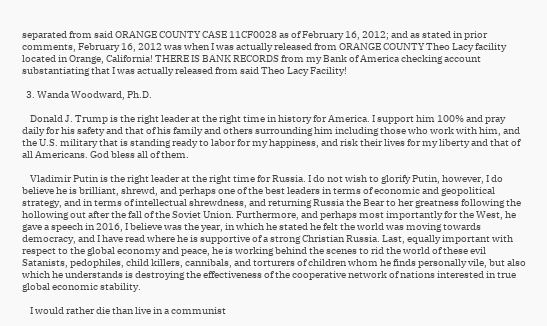separated from said ORANGE COUNTY CASE 11CF0028 as of February 16, 2012; and as stated in prior comments, February 16, 2012 was when I was actually released from ORANGE COUNTY Theo Lacy facility located in Orange, California! THERE IS BANK RECORDS from my Bank of America checking account substantiating that I was actually released from said Theo Lacy Facility!

  3. Wanda Woodward, Ph.D.

    Donald J. Trump is the right leader at the right time in history for America. I support him 100% and pray daily for his safety and that of his family and others surrounding him including those who work with him, and the U.S. military that is standing ready to labor for my happiness, and risk their lives for my liberty and that of all Americans. God bless all of them.

    Vladimir Putin is the right leader at the right time for Russia. I do not wish to glorify Putin, however, I do believe he is brilliant, shrewd, and perhaps one of the best leaders in terms of economic and geopolitical strategy, and in terms of intellectual shrewdness, and returning Russia the Bear to her greatness following the hollowing out after the fall of the Soviet Union. Furthermore, and perhaps most importantly for the West, he gave a speech in 2016, I believe was the year, in which he stated he felt the world was moving towards democracy, and I have read where he is supportive of a strong Christian Russia. Last, equally important with respect to the global economy and peace, he is working behind the scenes to rid the world of these evil Satanists, pedophiles, child killers, cannibals, and torturers of children whom he finds personally vile, but also which he understands is destroying the effectiveness of the cooperative network of nations interested in true global economic stability.

    I would rather die than live in a communist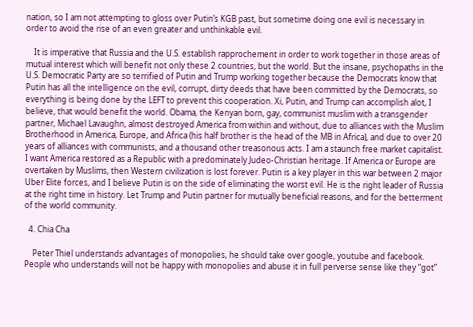nation, so I am not attempting to gloss over Putin’s KGB past, but sometime doing one evil is necessary in order to avoid the rise of an even greater and unthinkable evil.

    It is imperative that Russia and the U.S. establish rapprochement in order to work together in those areas of mutual interest which will benefit not only these 2 countries, but the world. But the insane, psychopaths in the U.S. Democratic Party are so terrified of Putin and Trump working together because the Democrats know that Putin has all the intelligence on the evil, corrupt, dirty deeds that have been committed by the Democrats, so everything is being done by the LEFT to prevent this cooperation. Xi, Putin, and Trump can accomplish alot, I believe, that would benefit the world. Obama, the Kenyan born, gay, communist muslim with a transgender partner, Michael Lavaughn, almost destroyed America from within and without, due to alliances with the Muslim Brotherhood in America, Europe, and Africa (his half brother is the head of the MB in Africa), and due to over 20 years of alliances with communists, and a thousand other treasonous acts. I am a staunch free market capitalist. I want America restored as a Republic with a predominately Judeo-Christian heritage. If America or Europe are overtaken by Muslims, then Western civilization is lost forever. Putin is a key player in this war between 2 major Uber Elite forces, and I believe Putin is on the side of eliminating the worst evil. He is the right leader of Russia at the right time in history. Let Trump and Putin partner for mutually beneficial reasons, and for the betterment of the world community.

  4. Chia Cha

    Peter Thiel understands advantages of monopolies, he should take over google, youtube and facebook. People who understands will not be happy with monopolies and abuse it in full perverse sense like they “got”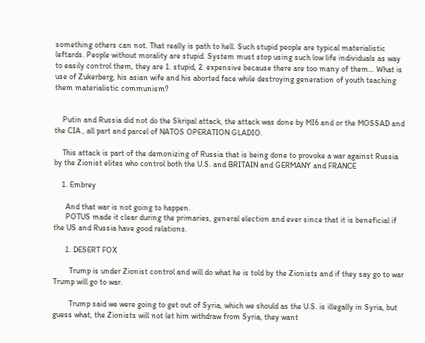something others can not. That really is path to hell. Such stupid people are typical materialistic leftards. People without morality are stupid. System must stop using such low life individuals as way to easily control them, they are 1. stupid, 2. expensive because there are too many of them… What is use of Zukerberg, his asian wife and his aborted face while destroying generation of youth teaching them materialistic communism?


    Putin and Russia did not do the Skripal attack, the attack was done by MI6 and or the MOSSAD and the CIA , all part and parcel of NATOS OPERATION GLADIO.

    This attack is part of the demonizing of Russia that is being done to provoke a war against Russia by the Zionist elites who control both the U.S. and BRITAIN and GERMANY and FRANCE

    1. Embrey

      And that war is not going to happen.
      POTUS made it clear during the primaries, general election and ever since that it is beneficial if the US and Russia have good relations.

      1. DESERT FOX

        Trump is under Zionist control and will do what he is told by the Zionists and if they say go to war Trump will go to war.

        Trump said we were going to get out of Syria, which we should as the U.S. is illegally in Syria, but guess what, the Zionists will not let him withdraw from Syria, they want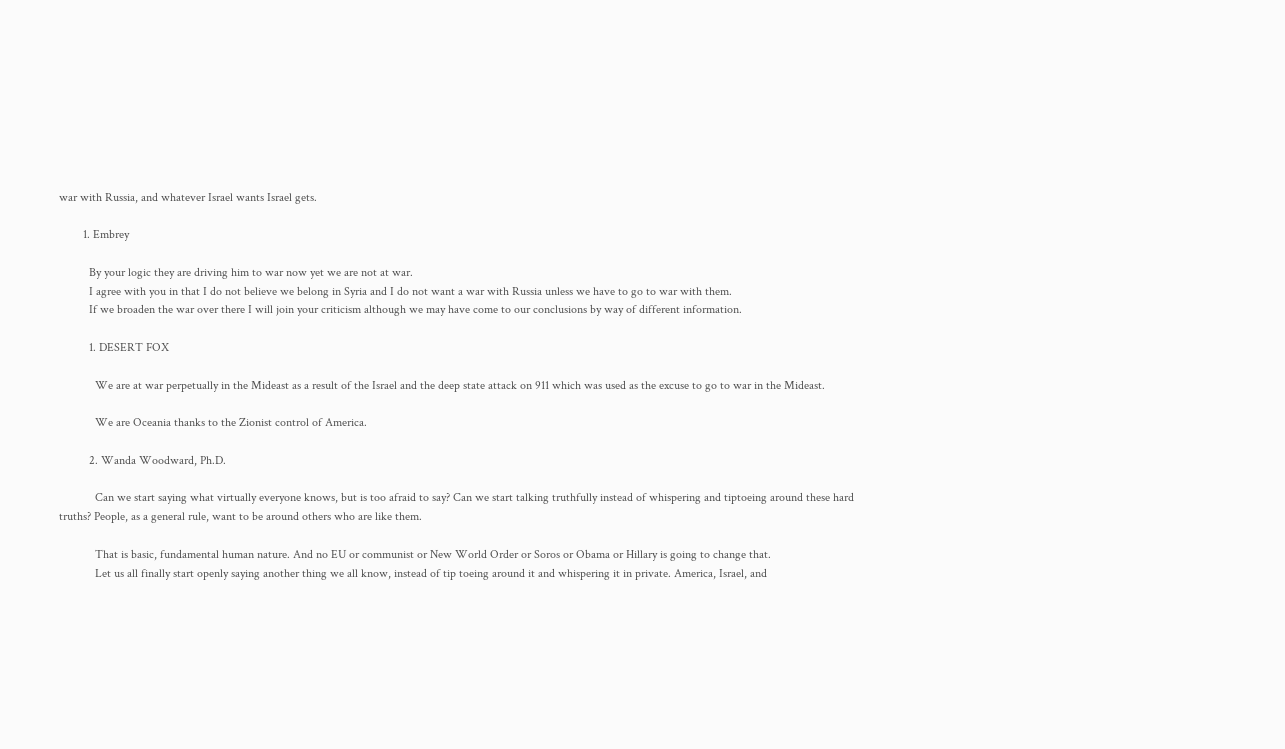war with Russia, and whatever Israel wants Israel gets.

        1. Embrey

          By your logic they are driving him to war now yet we are not at war.
          I agree with you in that I do not believe we belong in Syria and I do not want a war with Russia unless we have to go to war with them.
          If we broaden the war over there I will join your criticism although we may have come to our conclusions by way of different information.

          1. DESERT FOX

            We are at war perpetually in the Mideast as a result of the Israel and the deep state attack on 911 which was used as the excuse to go to war in the Mideast.

            We are Oceania thanks to the Zionist control of America.

          2. Wanda Woodward, Ph.D.

            Can we start saying what virtually everyone knows, but is too afraid to say? Can we start talking truthfully instead of whispering and tiptoeing around these hard truths? People, as a general rule, want to be around others who are like them.

            That is basic, fundamental human nature. And no EU or communist or New World Order or Soros or Obama or Hillary is going to change that.
            Let us all finally start openly saying another thing we all know, instead of tip toeing around it and whispering it in private. America, Israel, and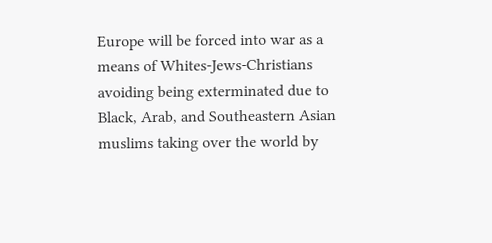Europe will be forced into war as a means of Whites-Jews-Christians avoiding being exterminated due to Black, Arab, and Southeastern Asian muslims taking over the world by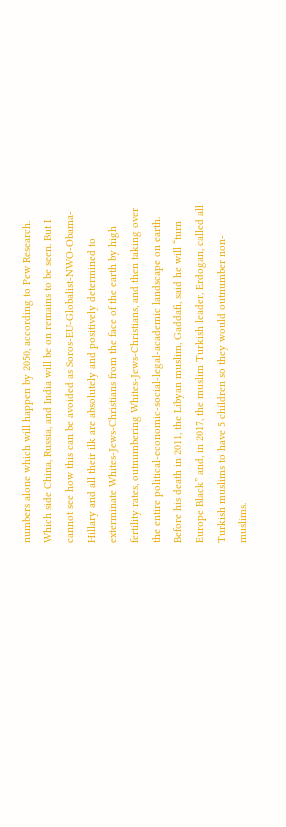numbers alone which will happen by 2050, according to Pew Research. Which side China, Russia, and India will be on remains to be seen. But I cannot see how this can be avoided as Soros-EU-Globalist-NWO-Obama-Hillary and all their ilk are absolutely and positively determined to exterminate Whites-Jews-Christians from the face of the earth by high fertility rates, outnumbering Whites-Jews-Christians, and then taking over the entire political-economic-social-legal-academic landscape on earth. Before his death in 2011, the Libyan muslim, Gaddafi, said he will “turn Europe Black” and, in 2017, the muslim Turkish leader, Erdogan, called all Turkish muslims to have 5 children so they would outnumber non-muslims.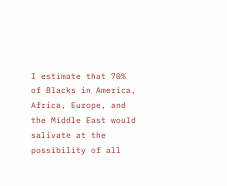I estimate that 70% of Blacks in America, Africa, Europe, and the Middle East would salivate at the possibility of all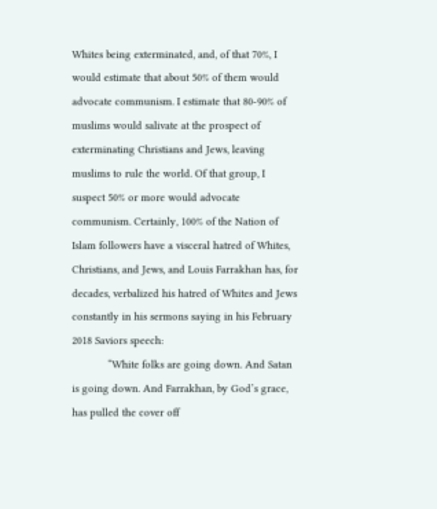Whites being exterminated, and, of that 70%, I would estimate that about 50% of them would advocate communism. I estimate that 80-90% of muslims would salivate at the prospect of exterminating Christians and Jews, leaving muslims to rule the world. Of that group, I suspect 50% or more would advocate communism. Certainly, 100% of the Nation of Islam followers have a visceral hatred of Whites, Christians, and Jews, and Louis Farrakhan has, for decades, verbalized his hatred of Whites and Jews constantly in his sermons saying in his February 2018 Saviors speech:
            “White folks are going down. And Satan is going down. And Farrakhan, by God’s grace, has pulled the cover off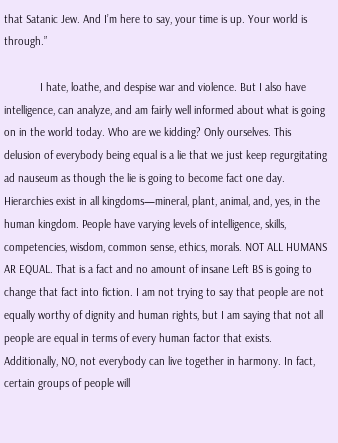that Satanic Jew. And I’m here to say, your time is up. Your world is through.”

            I hate, loathe, and despise war and violence. But I also have intelligence, can analyze, and am fairly well informed about what is going on in the world today. Who are we kidding? Only ourselves. This delusion of everybody being equal is a lie that we just keep regurgitating ad nauseum as though the lie is going to become fact one day. Hierarchies exist in all kingdoms—mineral, plant, animal, and, yes, in the human kingdom. People have varying levels of intelligence, skills, competencies, wisdom, common sense, ethics, morals. NOT ALL HUMANS AR EQUAL. That is a fact and no amount of insane Left BS is going to change that fact into fiction. I am not trying to say that people are not equally worthy of dignity and human rights, but I am saying that not all people are equal in terms of every human factor that exists. Additionally, NO, not everybody can live together in harmony. In fact, certain groups of people will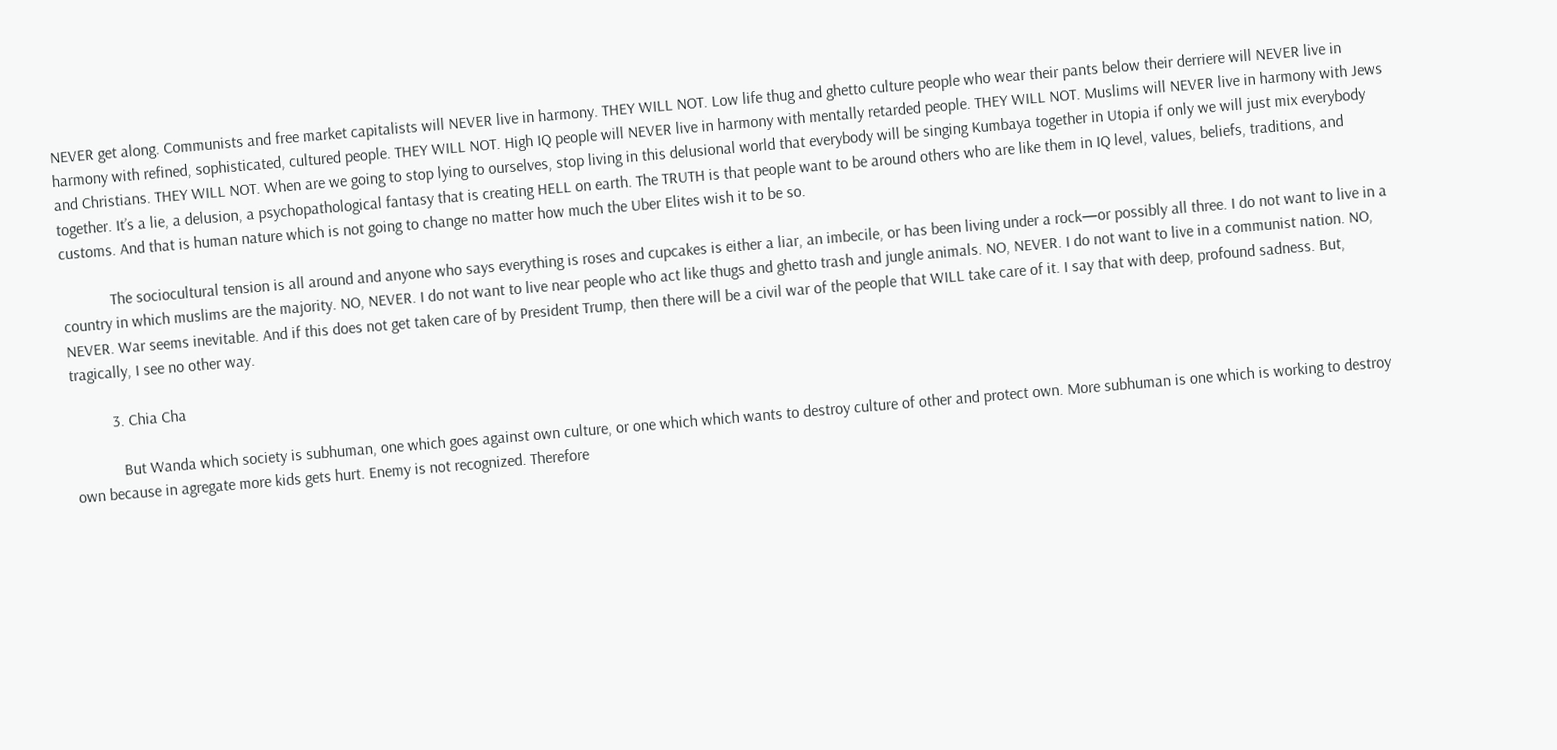NEVER get along. Communists and free market capitalists will NEVER live in harmony. THEY WILL NOT. Low life thug and ghetto culture people who wear their pants below their derriere will NEVER live in harmony with refined, sophisticated, cultured people. THEY WILL NOT. High IQ people will NEVER live in harmony with mentally retarded people. THEY WILL NOT. Muslims will NEVER live in harmony with Jews and Christians. THEY WILL NOT. When are we going to stop lying to ourselves, stop living in this delusional world that everybody will be singing Kumbaya together in Utopia if only we will just mix everybody together. It’s a lie, a delusion, a psychopathological fantasy that is creating HELL on earth. The TRUTH is that people want to be around others who are like them in IQ level, values, beliefs, traditions, and customs. And that is human nature which is not going to change no matter how much the Uber Elites wish it to be so.

            The sociocultural tension is all around and anyone who says everything is roses and cupcakes is either a liar, an imbecile, or has been living under a rock—or possibly all three. I do not want to live in a country in which muslims are the majority. NO, NEVER. I do not want to live near people who act like thugs and ghetto trash and jungle animals. NO, NEVER. I do not want to live in a communist nation. NO, NEVER. War seems inevitable. And if this does not get taken care of by President Trump, then there will be a civil war of the people that WILL take care of it. I say that with deep, profound sadness. But, tragically, I see no other way.

          3. Chia Cha

            But Wanda which society is subhuman, one which goes against own culture, or one which which wants to destroy culture of other and protect own. More subhuman is one which is working to destroy own because in agregate more kids gets hurt. Enemy is not recognized. Therefore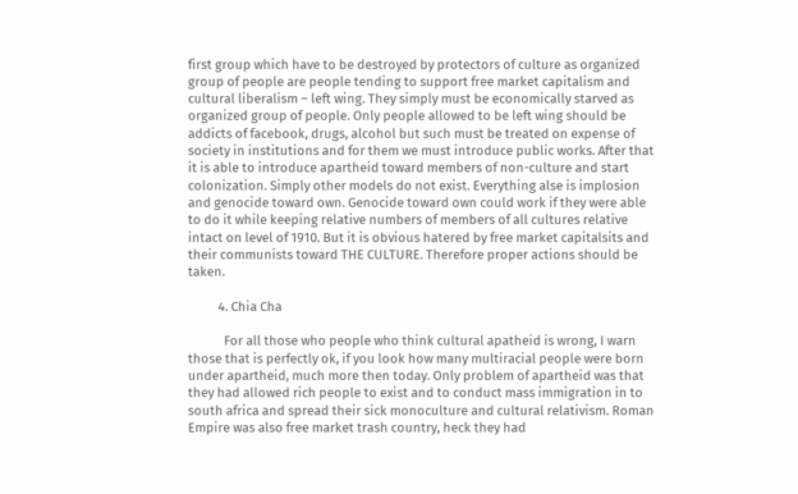first group which have to be destroyed by protectors of culture as organized group of people are people tending to support free market capitalism and cultural liberalism – left wing. They simply must be economically starved as organized group of people. Only people allowed to be left wing should be addicts of facebook, drugs, alcohol but such must be treated on expense of society in institutions and for them we must introduce public works. After that it is able to introduce apartheid toward members of non-culture and start colonization. Simply other models do not exist. Everything alse is implosion and genocide toward own. Genocide toward own could work if they were able to do it while keeping relative numbers of members of all cultures relative intact on level of 1910. But it is obvious hatered by free market capitalsits and their communists toward THE CULTURE. Therefore proper actions should be taken.

          4. Chia Cha

            For all those who people who think cultural apatheid is wrong, I warn those that is perfectly ok, if you look how many multiracial people were born under apartheid, much more then today. Only problem of apartheid was that they had allowed rich people to exist and to conduct mass immigration in to south africa and spread their sick monoculture and cultural relativism. Roman Empire was also free market trash country, heck they had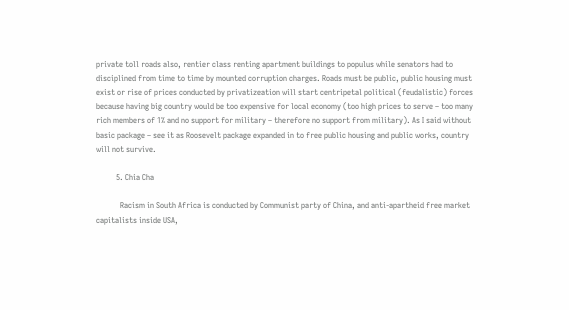private toll roads also, rentier class renting apartment buildings to populus while senators had to disciplined from time to time by mounted corruption charges. Roads must be public, public housing must exist or rise of prices conducted by privatizeation will start centripetal political (feudalistic) forces because having big country would be too expensive for local economy (too high prices to serve – too many rich members of 1% and no support for military – therefore no support from military). As I said without basic package – see it as Roosevelt package expanded in to free public housing and public works, country will not survive.

          5. Chia Cha

            Racism in South Africa is conducted by Communist party of China, and anti-apartheid free market capitalists inside USA,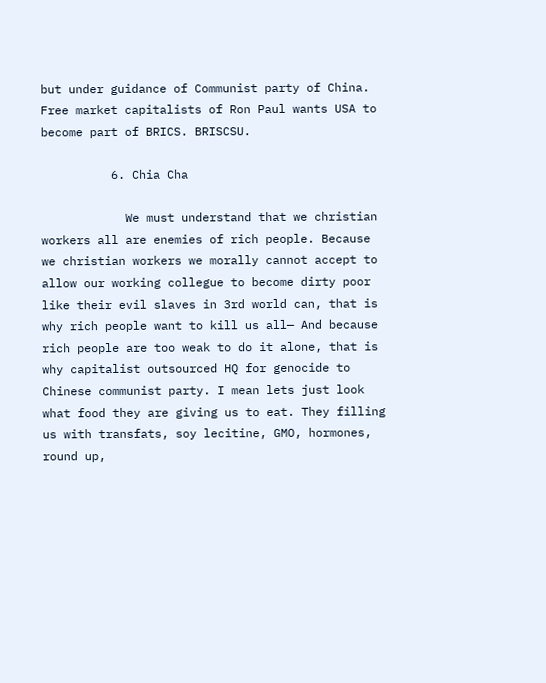but under guidance of Communist party of China. Free market capitalists of Ron Paul wants USA to become part of BRICS. BRISCSU.

          6. Chia Cha

            We must understand that we christian workers all are enemies of rich people. Because we christian workers we morally cannot accept to allow our working collegue to become dirty poor like their evil slaves in 3rd world can, that is why rich people want to kill us all— And because rich people are too weak to do it alone, that is why capitalist outsourced HQ for genocide to Chinese communist party. I mean lets just look what food they are giving us to eat. They filling us with transfats, soy lecitine, GMO, hormones, round up,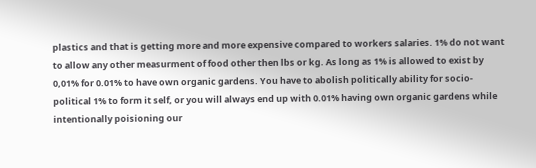plastics and that is getting more and more expensive compared to workers salaries. 1% do not want to allow any other measurment of food other then lbs or kg. As long as 1% is allowed to exist by 0,01% for 0.01% to have own organic gardens. You have to abolish politically ability for socio-political 1% to form it self, or you will always end up with 0.01% having own organic gardens while intentionally poisioning our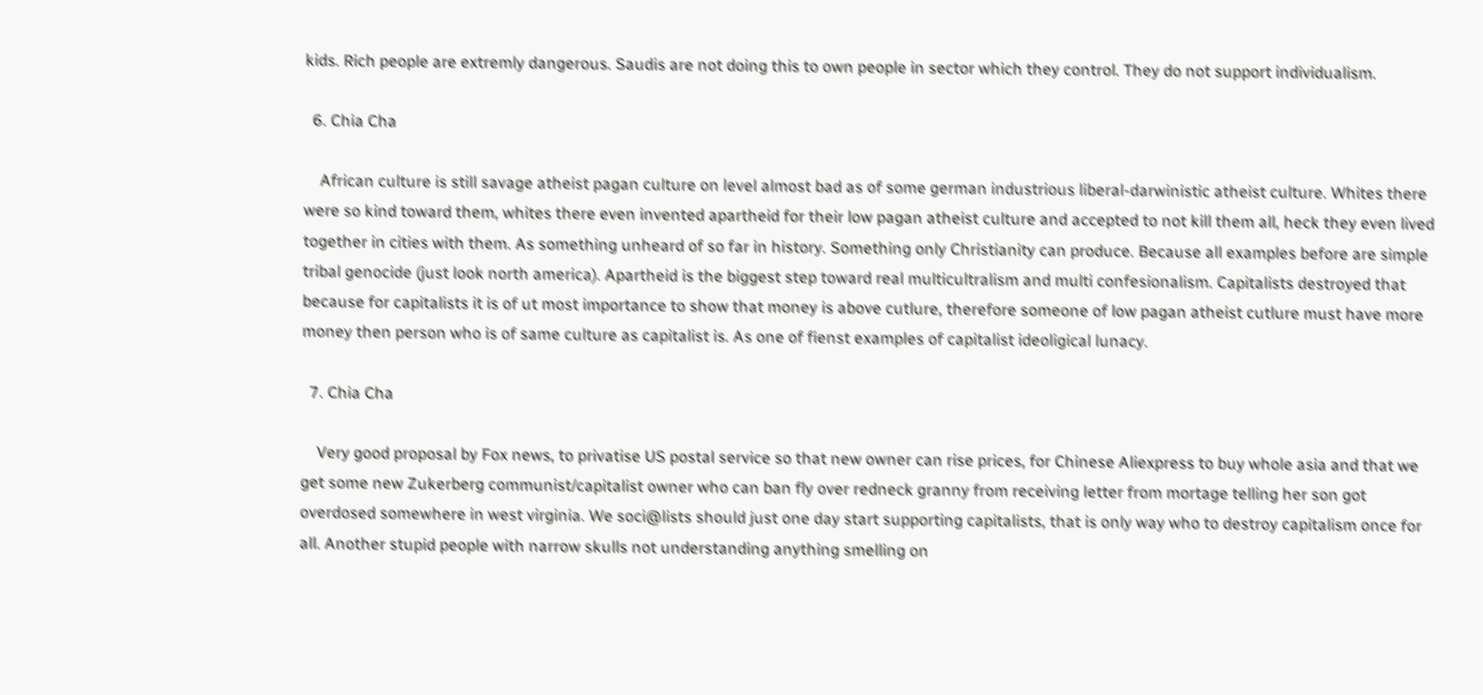kids. Rich people are extremly dangerous. Saudis are not doing this to own people in sector which they control. They do not support individualism.

  6. Chia Cha

    African culture is still savage atheist pagan culture on level almost bad as of some german industrious liberal-darwinistic atheist culture. Whites there were so kind toward them, whites there even invented apartheid for their low pagan atheist culture and accepted to not kill them all, heck they even lived together in cities with them. As something unheard of so far in history. Something only Christianity can produce. Because all examples before are simple tribal genocide (just look north america). Apartheid is the biggest step toward real multicultralism and multi confesionalism. Capitalists destroyed that because for capitalists it is of ut most importance to show that money is above cutlure, therefore someone of low pagan atheist cutlure must have more money then person who is of same culture as capitalist is. As one of fienst examples of capitalist ideoligical lunacy.

  7. Chia Cha

    Very good proposal by Fox news, to privatise US postal service so that new owner can rise prices, for Chinese Aliexpress to buy whole asia and that we get some new Zukerberg communist/capitalist owner who can ban fly over redneck granny from receiving letter from mortage telling her son got overdosed somewhere in west virginia. We soci@lists should just one day start supporting capitalists, that is only way who to destroy capitalism once for all. Another stupid people with narrow skulls not understanding anything smelling on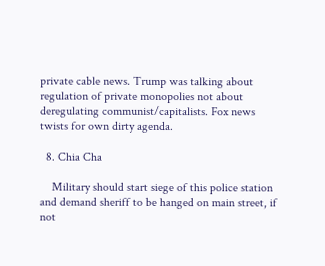private cable news. Trump was talking about regulation of private monopolies not about deregulating communist/capitalists. Fox news twists for own dirty agenda.

  8. Chia Cha

    Military should start siege of this police station and demand sheriff to be hanged on main street, if not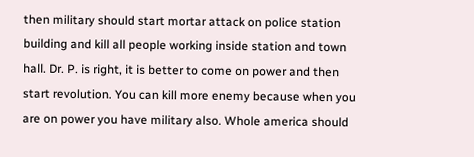then military should start mortar attack on police station building and kill all people working inside station and town hall. Dr. P. is right, it is better to come on power and then start revolution. You can kill more enemy because when you are on power you have military also. Whole america should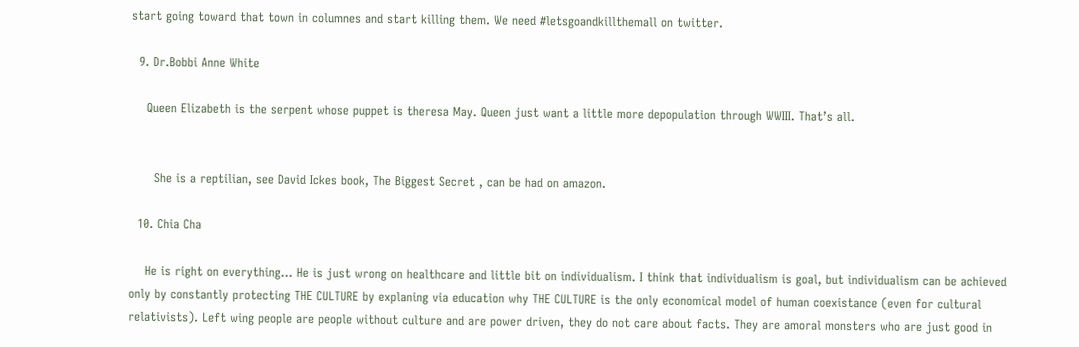start going toward that town in columnes and start killing them. We need #letsgoandkillthemall on twitter.

  9. Dr.Bobbi Anne White

    Queen Elizabeth is the serpent whose puppet is theresa May. Queen just want a little more depopulation through WWIII. That’s all.


      She is a reptilian, see David Ickes book, The Biggest Secret , can be had on amazon.

  10. Chia Cha

    He is right on everything… He is just wrong on healthcare and little bit on individualism. I think that individualism is goal, but individualism can be achieved only by constantly protecting THE CULTURE by explaning via education why THE CULTURE is the only economical model of human coexistance (even for cultural relativists). Left wing people are people without culture and are power driven, they do not care about facts. They are amoral monsters who are just good in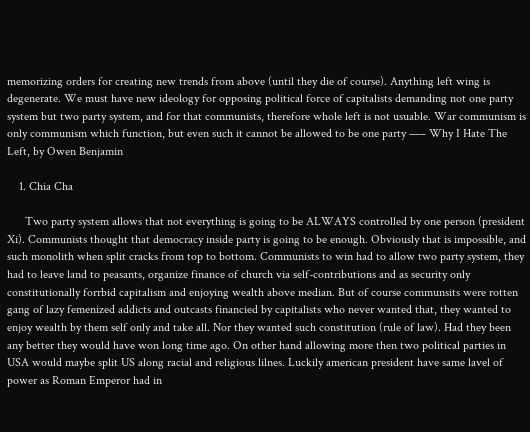memorizing orders for creating new trends from above (until they die of course). Anything left wing is degenerate. We must have new ideology for opposing political force of capitalists demanding not one party system but two party system, and for that communists, therefore whole left is not usuable. War communism is only communism which function, but even such it cannot be allowed to be one party —– Why I Hate The Left, by Owen Benjamin

    1. Chia Cha

      Two party system allows that not everything is going to be ALWAYS controlled by one person (president Xi). Communists thought that democracy inside party is going to be enough. Obviously that is impossible, and such monolith when split cracks from top to bottom. Communists to win had to allow two party system, they had to leave land to peasants, organize finance of church via self-contributions and as security only constitutionally forrbid capitalism and enjoying wealth above median. But of course communsits were rotten gang of lazy femenized addicts and outcasts financied by capitalists who never wanted that, they wanted to enjoy wealth by them self only and take all. Nor they wanted such constitution (rule of law). Had they been any better they would have won long time ago. On other hand allowing more then two political parties in USA would maybe split US along racial and religious lilnes. Luckily american president have same lavel of power as Roman Emperor had in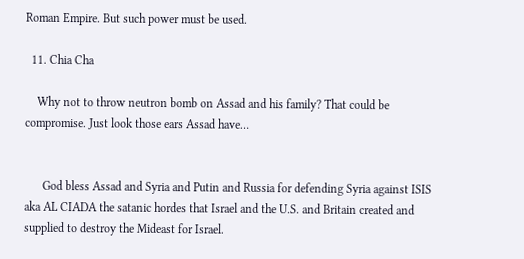Roman Empire. But such power must be used.

  11. Chia Cha

    Why not to throw neutron bomb on Assad and his family? That could be compromise. Just look those ears Assad have…


      God bless Assad and Syria and Putin and Russia for defending Syria against ISIS aka AL CIADA the satanic hordes that Israel and the U.S. and Britain created and supplied to destroy the Mideast for Israel.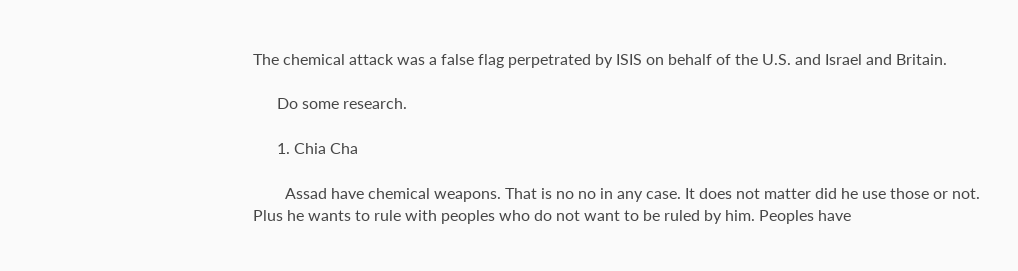The chemical attack was a false flag perpetrated by ISIS on behalf of the U.S. and Israel and Britain.

      Do some research.

      1. Chia Cha

        Assad have chemical weapons. That is no no in any case. It does not matter did he use those or not. Plus he wants to rule with peoples who do not want to be ruled by him. Peoples have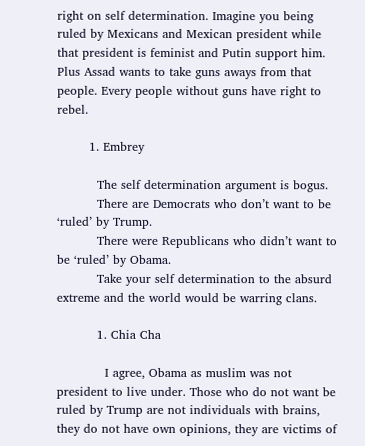right on self determination. Imagine you being ruled by Mexicans and Mexican president while that president is feminist and Putin support him. Plus Assad wants to take guns aways from that people. Every people without guns have right to rebel.

        1. Embrey

          The self determination argument is bogus.
          There are Democrats who don’t want to be ‘ruled’ by Trump.
          There were Republicans who didn’t want to be ‘ruled’ by Obama.
          Take your self determination to the absurd extreme and the world would be warring clans.

          1. Chia Cha

            I agree, Obama as muslim was not president to live under. Those who do not want be ruled by Trump are not individuals with brains, they do not have own opinions, they are victims of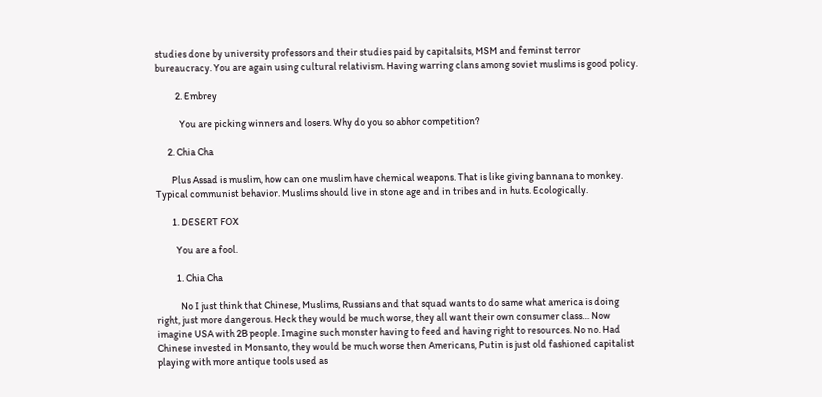studies done by university professors and their studies paid by capitalsits, MSM and feminst terror bureaucracy. You are again using cultural relativism. Having warring clans among soviet muslims is good policy.

          2. Embrey

            You are picking winners and losers. Why do you so abhor competition?

      2. Chia Cha

        Plus Assad is muslim, how can one muslim have chemical weapons. That is like giving bannana to monkey. Typical communist behavior. Muslims should live in stone age and in tribes and in huts. Ecologically.

        1. DESERT FOX

          You are a fool.

          1. Chia Cha

            No I just think that Chinese, Muslims, Russians and that squad wants to do same what america is doing right, just more dangerous. Heck they would be much worse, they all want their own consumer class… Now imagine USA with 2B people. Imagine such monster having to feed and having right to resources. No no. Had Chinese invested in Monsanto, they would be much worse then Americans, Putin is just old fashioned capitalist playing with more antique tools used as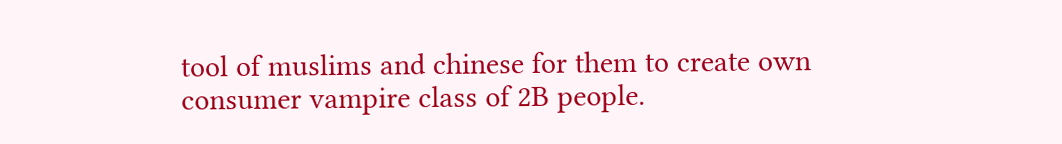tool of muslims and chinese for them to create own consumer vampire class of 2B people.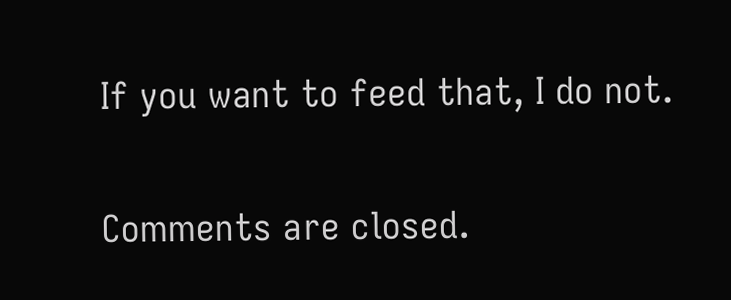If you want to feed that, I do not.

Comments are closed.